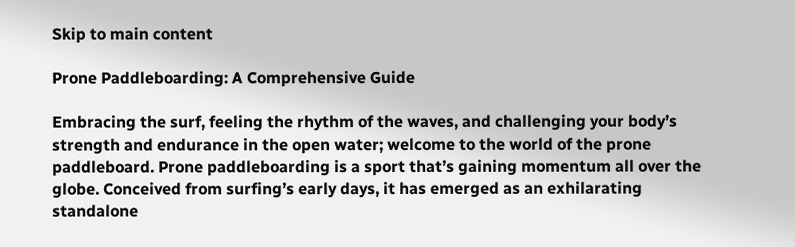Skip to main content

Prone Paddleboarding: A Comprehensive Guide

Embracing the surf, feeling the rhythm of the waves, and challenging your body’s strength and endurance in the open water; welcome to the world of the prone paddleboard. Prone paddleboarding is a sport that’s gaining momentum all over the globe. Conceived from surfing’s early days, it has emerged as an exhilarating standalone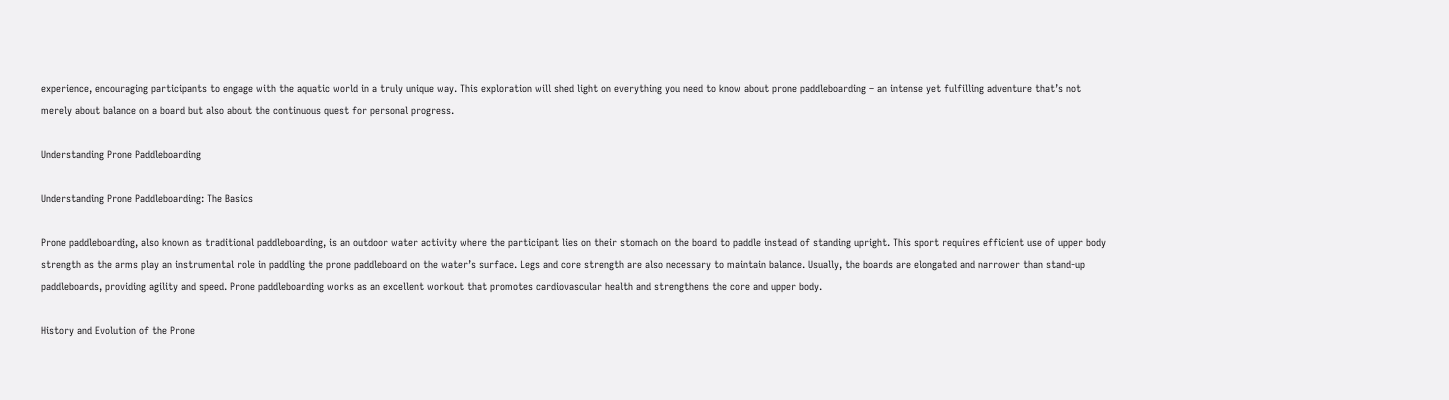experience, encouraging participants to engage with the aquatic world in a truly unique way. This exploration will shed light on everything you need to know about prone paddleboarding – an intense yet fulfilling adventure that’s not merely about balance on a board but also about the continuous quest for personal progress.

Understanding Prone Paddleboarding

Understanding Prone Paddleboarding: The Basics

Prone paddleboarding, also known as traditional paddleboarding, is an outdoor water activity where the participant lies on their stomach on the board to paddle instead of standing upright. This sport requires efficient use of upper body strength as the arms play an instrumental role in paddling the prone paddleboard on the water’s surface. Legs and core strength are also necessary to maintain balance. Usually, the boards are elongated and narrower than stand-up paddleboards, providing agility and speed. Prone paddleboarding works as an excellent workout that promotes cardiovascular health and strengthens the core and upper body.

History and Evolution of the Prone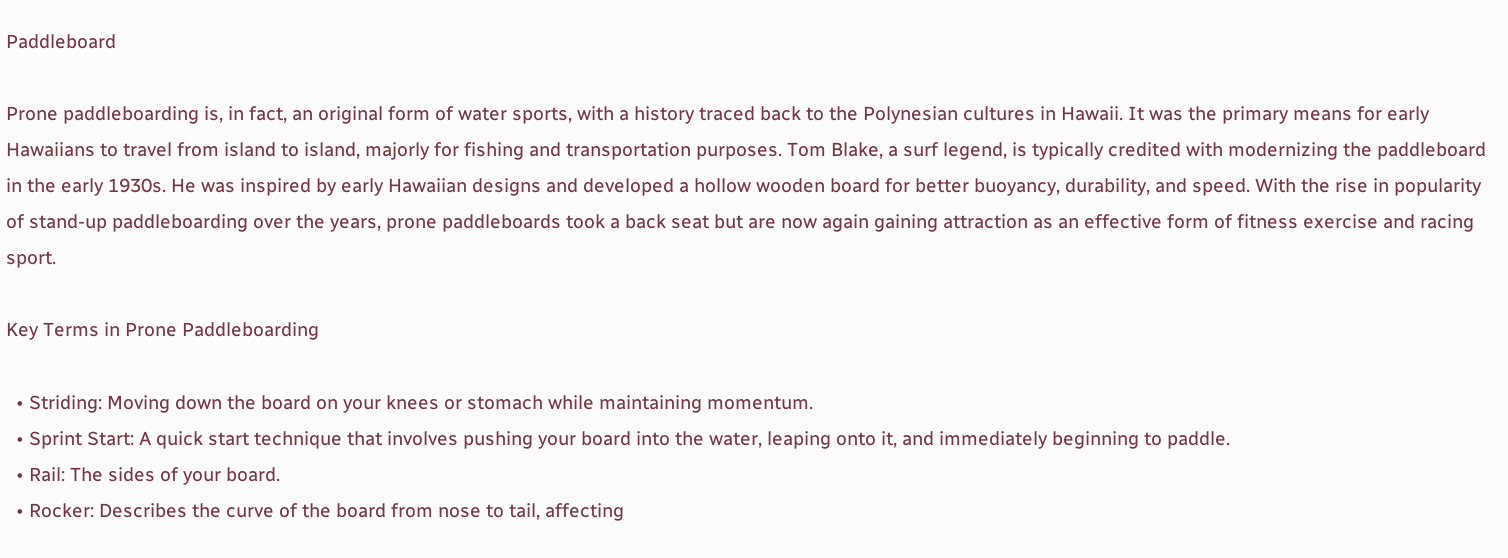Paddleboard

Prone paddleboarding is, in fact, an original form of water sports, with a history traced back to the Polynesian cultures in Hawaii. It was the primary means for early Hawaiians to travel from island to island, majorly for fishing and transportation purposes. Tom Blake, a surf legend, is typically credited with modernizing the paddleboard in the early 1930s. He was inspired by early Hawaiian designs and developed a hollow wooden board for better buoyancy, durability, and speed. With the rise in popularity of stand-up paddleboarding over the years, prone paddleboards took a back seat but are now again gaining attraction as an effective form of fitness exercise and racing sport.

Key Terms in Prone Paddleboarding

  • Striding: Moving down the board on your knees or stomach while maintaining momentum.
  • Sprint Start: A quick start technique that involves pushing your board into the water, leaping onto it, and immediately beginning to paddle.
  • Rail: The sides of your board.
  • Rocker: Describes the curve of the board from nose to tail, affecting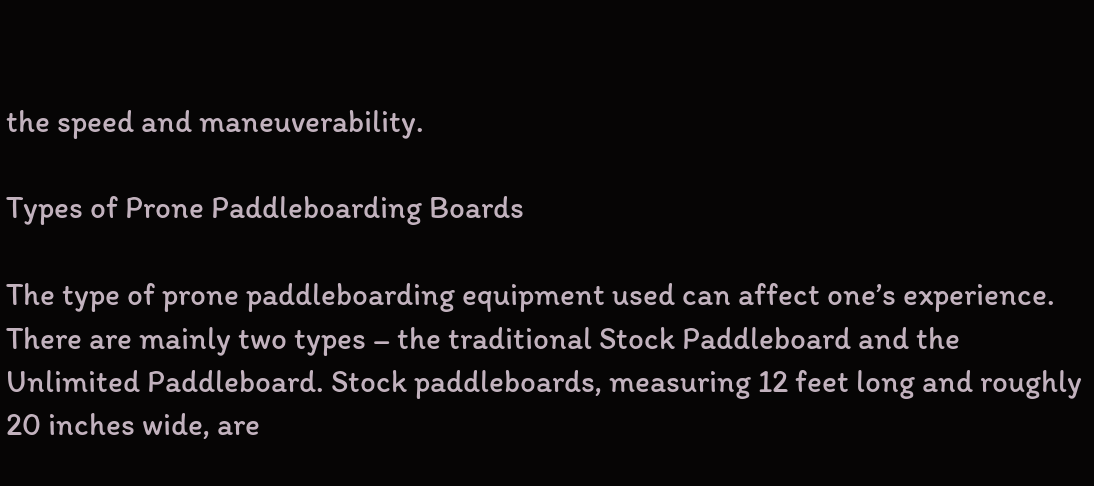the speed and maneuverability.

Types of Prone Paddleboarding Boards

The type of prone paddleboarding equipment used can affect one’s experience. There are mainly two types – the traditional Stock Paddleboard and the Unlimited Paddleboard. Stock paddleboards, measuring 12 feet long and roughly 20 inches wide, are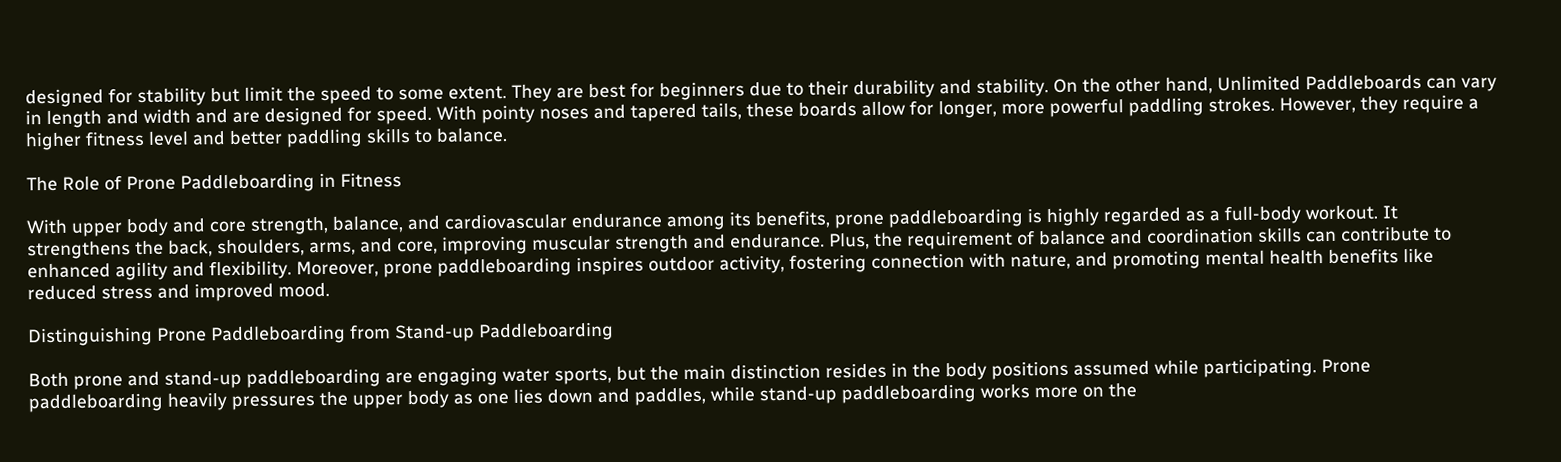designed for stability but limit the speed to some extent. They are best for beginners due to their durability and stability. On the other hand, Unlimited Paddleboards can vary in length and width and are designed for speed. With pointy noses and tapered tails, these boards allow for longer, more powerful paddling strokes. However, they require a higher fitness level and better paddling skills to balance.

The Role of Prone Paddleboarding in Fitness

With upper body and core strength, balance, and cardiovascular endurance among its benefits, prone paddleboarding is highly regarded as a full-body workout. It strengthens the back, shoulders, arms, and core, improving muscular strength and endurance. Plus, the requirement of balance and coordination skills can contribute to enhanced agility and flexibility. Moreover, prone paddleboarding inspires outdoor activity, fostering connection with nature, and promoting mental health benefits like reduced stress and improved mood.

Distinguishing Prone Paddleboarding from Stand-up Paddleboarding

Both prone and stand-up paddleboarding are engaging water sports, but the main distinction resides in the body positions assumed while participating. Prone paddleboarding heavily pressures the upper body as one lies down and paddles, while stand-up paddleboarding works more on the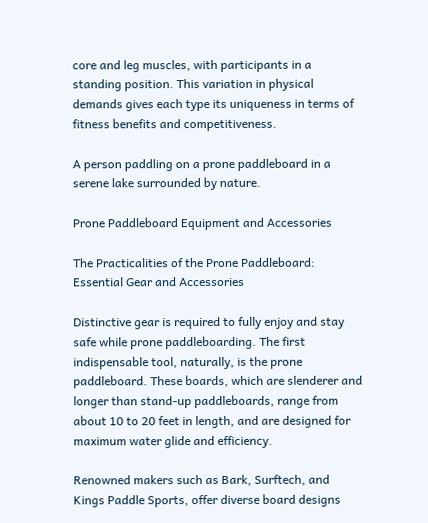core and leg muscles, with participants in a standing position. This variation in physical demands gives each type its uniqueness in terms of fitness benefits and competitiveness.

A person paddling on a prone paddleboard in a serene lake surrounded by nature.

Prone Paddleboard Equipment and Accessories

The Practicalities of the Prone Paddleboard: Essential Gear and Accessories

Distinctive gear is required to fully enjoy and stay safe while prone paddleboarding. The first indispensable tool, naturally, is the prone paddleboard. These boards, which are slenderer and longer than stand-up paddleboards, range from about 10 to 20 feet in length, and are designed for maximum water glide and efficiency.

Renowned makers such as Bark, Surftech, and Kings Paddle Sports, offer diverse board designs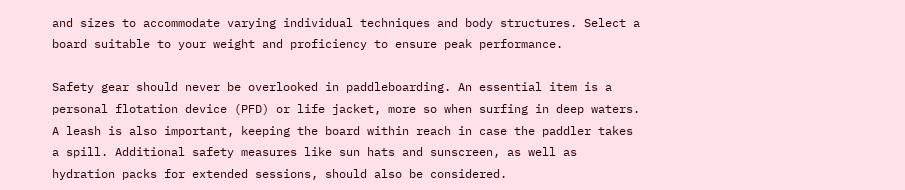and sizes to accommodate varying individual techniques and body structures. Select a board suitable to your weight and proficiency to ensure peak performance.

Safety gear should never be overlooked in paddleboarding. An essential item is a personal flotation device (PFD) or life jacket, more so when surfing in deep waters. A leash is also important, keeping the board within reach in case the paddler takes a spill. Additional safety measures like sun hats and sunscreen, as well as hydration packs for extended sessions, should also be considered.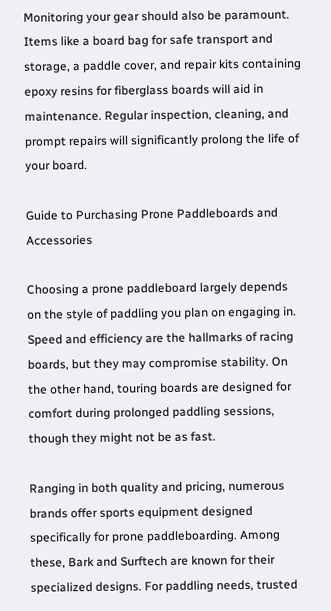Monitoring your gear should also be paramount. Items like a board bag for safe transport and storage, a paddle cover, and repair kits containing epoxy resins for fiberglass boards will aid in maintenance. Regular inspection, cleaning, and prompt repairs will significantly prolong the life of your board.

Guide to Purchasing Prone Paddleboards and Accessories

Choosing a prone paddleboard largely depends on the style of paddling you plan on engaging in. Speed and efficiency are the hallmarks of racing boards, but they may compromise stability. On the other hand, touring boards are designed for comfort during prolonged paddling sessions, though they might not be as fast.

Ranging in both quality and pricing, numerous brands offer sports equipment designed specifically for prone paddleboarding. Among these, Bark and Surftech are known for their specialized designs. For paddling needs, trusted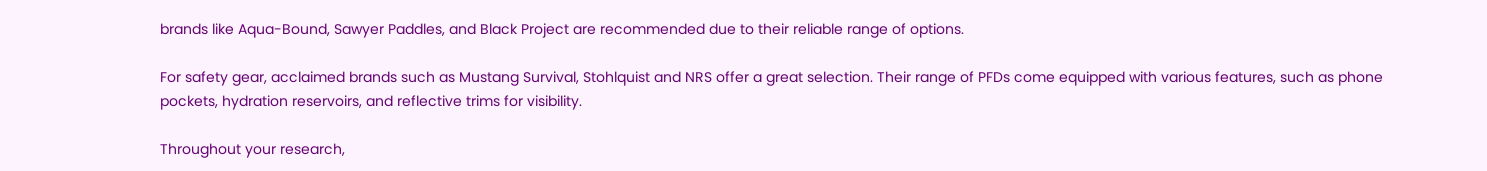brands like Aqua-Bound, Sawyer Paddles, and Black Project are recommended due to their reliable range of options.

For safety gear, acclaimed brands such as Mustang Survival, Stohlquist and NRS offer a great selection. Their range of PFDs come equipped with various features, such as phone pockets, hydration reservoirs, and reflective trims for visibility.

Throughout your research,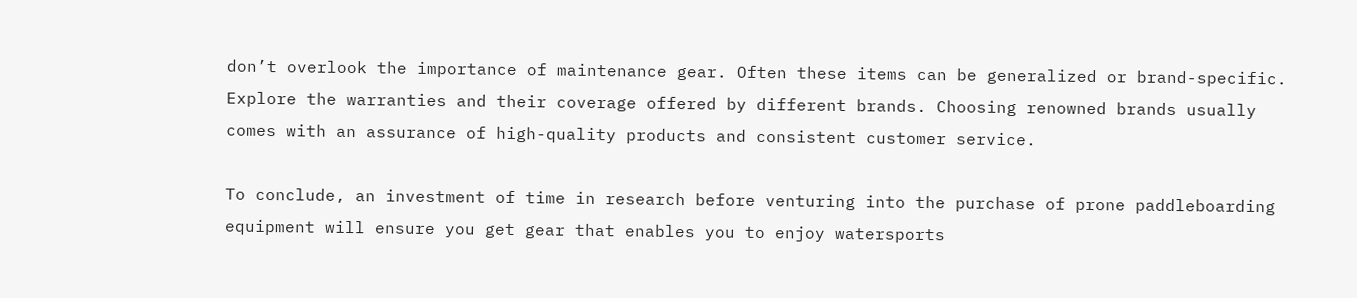don’t overlook the importance of maintenance gear. Often these items can be generalized or brand-specific. Explore the warranties and their coverage offered by different brands. Choosing renowned brands usually comes with an assurance of high-quality products and consistent customer service.

To conclude, an investment of time in research before venturing into the purchase of prone paddleboarding equipment will ensure you get gear that enables you to enjoy watersports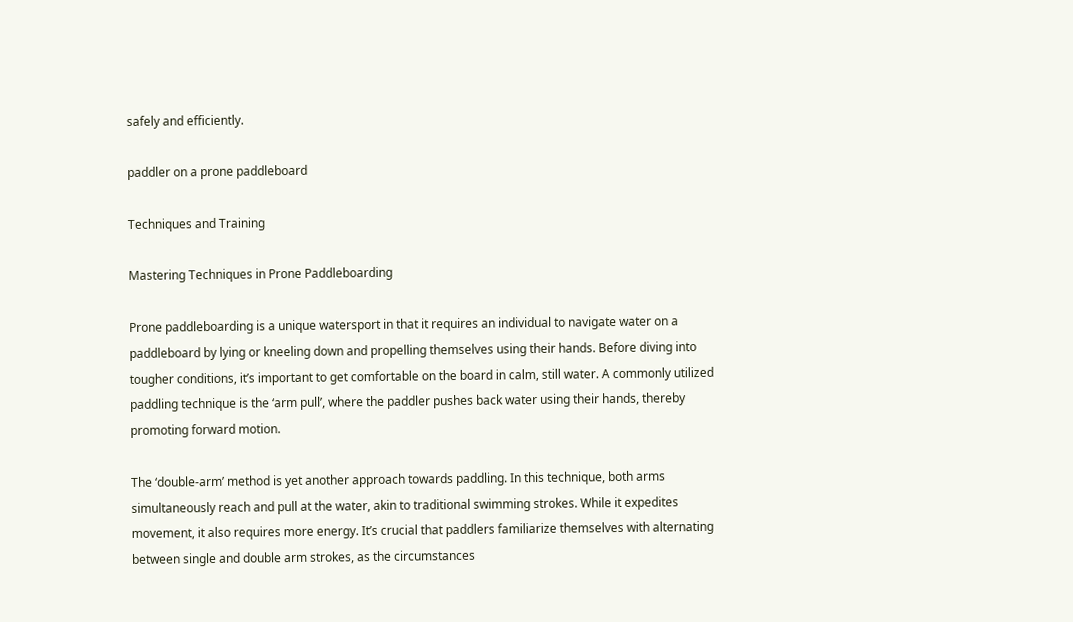safely and efficiently.

paddler on a prone paddleboard

Techniques and Training

Mastering Techniques in Prone Paddleboarding

Prone paddleboarding is a unique watersport in that it requires an individual to navigate water on a paddleboard by lying or kneeling down and propelling themselves using their hands. Before diving into tougher conditions, it’s important to get comfortable on the board in calm, still water. A commonly utilized paddling technique is the ‘arm pull’, where the paddler pushes back water using their hands, thereby promoting forward motion.

The ‘double-arm’ method is yet another approach towards paddling. In this technique, both arms simultaneously reach and pull at the water, akin to traditional swimming strokes. While it expedites movement, it also requires more energy. It’s crucial that paddlers familiarize themselves with alternating between single and double arm strokes, as the circumstances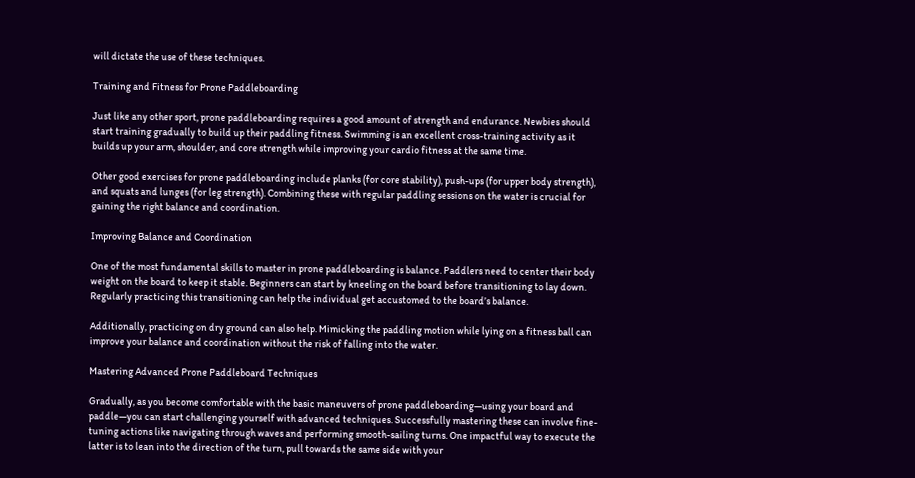will dictate the use of these techniques.

Training and Fitness for Prone Paddleboarding

Just like any other sport, prone paddleboarding requires a good amount of strength and endurance. Newbies should start training gradually to build up their paddling fitness. Swimming is an excellent cross-training activity as it builds up your arm, shoulder, and core strength while improving your cardio fitness at the same time.

Other good exercises for prone paddleboarding include planks (for core stability), push-ups (for upper body strength), and squats and lunges (for leg strength). Combining these with regular paddling sessions on the water is crucial for gaining the right balance and coordination.

Improving Balance and Coordination

One of the most fundamental skills to master in prone paddleboarding is balance. Paddlers need to center their body weight on the board to keep it stable. Beginners can start by kneeling on the board before transitioning to lay down. Regularly practicing this transitioning can help the individual get accustomed to the board’s balance.

Additionally, practicing on dry ground can also help. Mimicking the paddling motion while lying on a fitness ball can improve your balance and coordination without the risk of falling into the water.

Mastering Advanced Prone Paddleboard Techniques

Gradually, as you become comfortable with the basic maneuvers of prone paddleboarding—using your board and paddle—you can start challenging yourself with advanced techniques. Successfully mastering these can involve fine-tuning actions like navigating through waves and performing smooth-sailing turns. One impactful way to execute the latter is to lean into the direction of the turn, pull towards the same side with your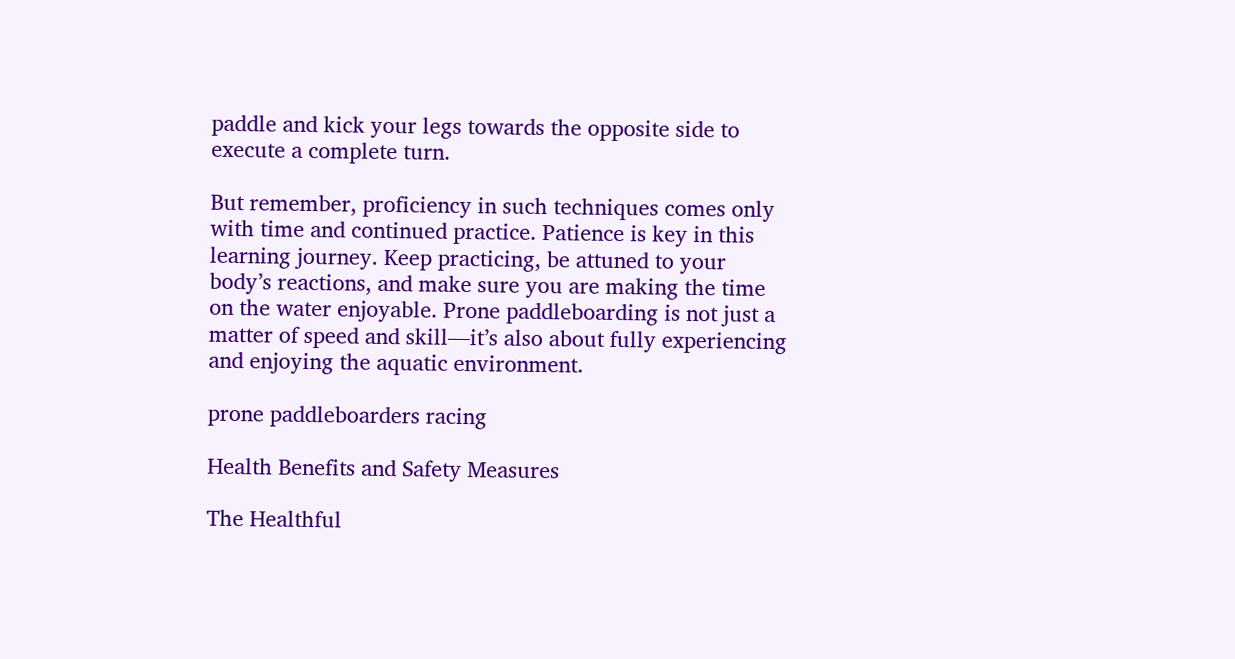paddle and kick your legs towards the opposite side to execute a complete turn.

But remember, proficiency in such techniques comes only with time and continued practice. Patience is key in this learning journey. Keep practicing, be attuned to your body’s reactions, and make sure you are making the time on the water enjoyable. Prone paddleboarding is not just a matter of speed and skill—it’s also about fully experiencing and enjoying the aquatic environment.

prone paddleboarders racing

Health Benefits and Safety Measures

The Healthful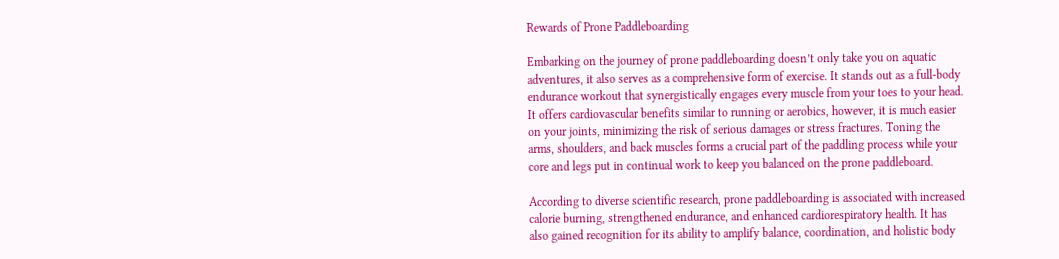Rewards of Prone Paddleboarding

Embarking on the journey of prone paddleboarding doesn’t only take you on aquatic adventures, it also serves as a comprehensive form of exercise. It stands out as a full-body endurance workout that synergistically engages every muscle from your toes to your head. It offers cardiovascular benefits similar to running or aerobics, however, it is much easier on your joints, minimizing the risk of serious damages or stress fractures. Toning the arms, shoulders, and back muscles forms a crucial part of the paddling process while your core and legs put in continual work to keep you balanced on the prone paddleboard.

According to diverse scientific research, prone paddleboarding is associated with increased calorie burning, strengthened endurance, and enhanced cardiorespiratory health. It has also gained recognition for its ability to amplify balance, coordination, and holistic body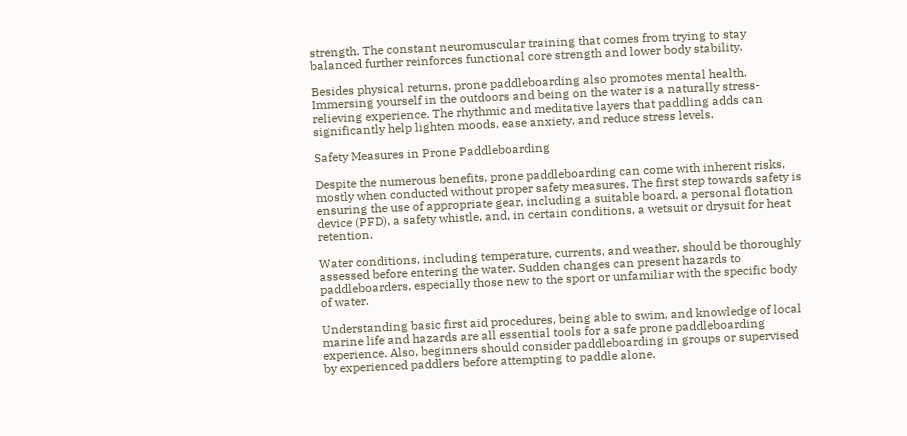strength. The constant neuromuscular training that comes from trying to stay balanced further reinforces functional core strength and lower body stability.

Besides physical returns, prone paddleboarding also promotes mental health. Immersing yourself in the outdoors and being on the water is a naturally stress-relieving experience. The rhythmic and meditative layers that paddling adds can significantly help lighten moods, ease anxiety, and reduce stress levels.

Safety Measures in Prone Paddleboarding

Despite the numerous benefits, prone paddleboarding can come with inherent risks, mostly when conducted without proper safety measures. The first step towards safety is ensuring the use of appropriate gear, including a suitable board, a personal flotation device (PFD), a safety whistle, and, in certain conditions, a wetsuit or drysuit for heat retention.

Water conditions, including temperature, currents, and weather, should be thoroughly assessed before entering the water. Sudden changes can present hazards to paddleboarders, especially those new to the sport or unfamiliar with the specific body of water.

Understanding basic first aid procedures, being able to swim, and knowledge of local marine life and hazards are all essential tools for a safe prone paddleboarding experience. Also, beginners should consider paddleboarding in groups or supervised by experienced paddlers before attempting to paddle alone.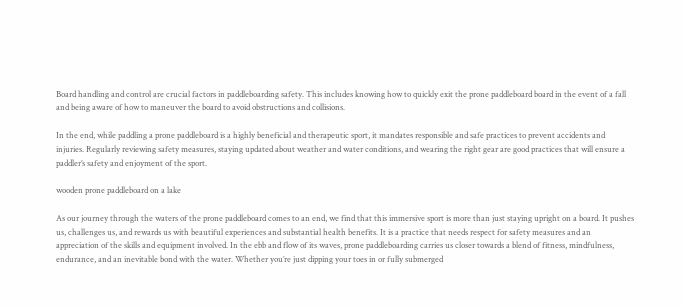Board handling and control are crucial factors in paddleboarding safety. This includes knowing how to quickly exit the prone paddleboard board in the event of a fall and being aware of how to maneuver the board to avoid obstructions and collisions.

In the end, while paddling a prone paddleboard is a highly beneficial and therapeutic sport, it mandates responsible and safe practices to prevent accidents and injuries. Regularly reviewing safety measures, staying updated about weather and water conditions, and wearing the right gear are good practices that will ensure a paddler’s safety and enjoyment of the sport.

wooden prone paddleboard on a lake

As our journey through the waters of the prone paddleboard comes to an end, we find that this immersive sport is more than just staying upright on a board. It pushes us, challenges us, and rewards us with beautiful experiences and substantial health benefits. It is a practice that needs respect for safety measures and an appreciation of the skills and equipment involved. In the ebb and flow of its waves, prone paddleboarding carries us closer towards a blend of fitness, mindfulness, endurance, and an inevitable bond with the water. Whether you’re just dipping your toes in or fully submerged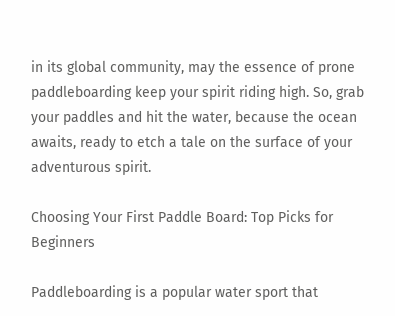in its global community, may the essence of prone paddleboarding keep your spirit riding high. So, grab your paddles and hit the water, because the ocean awaits, ready to etch a tale on the surface of your adventurous spirit.

Choosing Your First Paddle Board: Top Picks for Beginners

Paddleboarding is a popular water sport that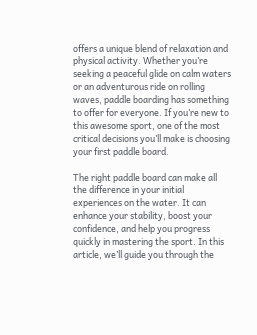offers a unique blend of relaxation and physical activity. Whether you’re seeking a peaceful glide on calm waters or an adventurous ride on rolling waves, paddle boarding has something to offer for everyone. If you’re new to this awesome sport, one of the most critical decisions you’ll make is choosing your first paddle board.

The right paddle board can make all the difference in your initial experiences on the water. It can enhance your stability, boost your confidence, and help you progress quickly in mastering the sport. In this article, we’ll guide you through the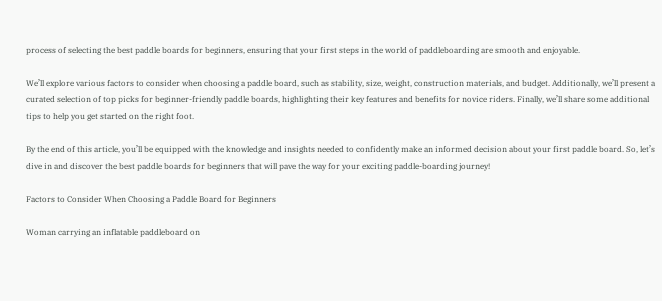process of selecting the best paddle boards for beginners, ensuring that your first steps in the world of paddleboarding are smooth and enjoyable.

We’ll explore various factors to consider when choosing a paddle board, such as stability, size, weight, construction materials, and budget. Additionally, we’ll present a curated selection of top picks for beginner-friendly paddle boards, highlighting their key features and benefits for novice riders. Finally, we’ll share some additional tips to help you get started on the right foot.

By the end of this article, you’ll be equipped with the knowledge and insights needed to confidently make an informed decision about your first paddle board. So, let’s dive in and discover the best paddle boards for beginners that will pave the way for your exciting paddle-boarding journey!

Factors to Consider When Choosing a Paddle Board for Beginners

Woman carrying an inflatable paddleboard on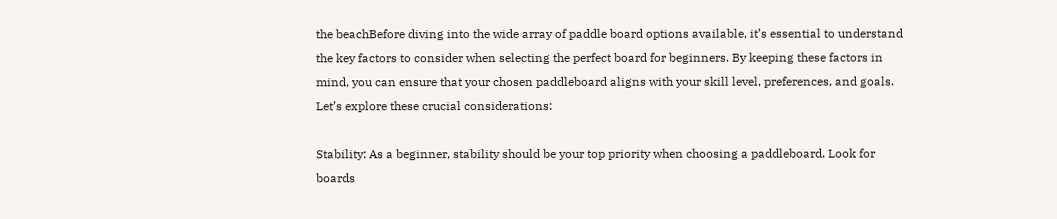the beachBefore diving into the wide array of paddle board options available, it’s essential to understand the key factors to consider when selecting the perfect board for beginners. By keeping these factors in mind, you can ensure that your chosen paddleboard aligns with your skill level, preferences, and goals. Let’s explore these crucial considerations:

Stability: As a beginner, stability should be your top priority when choosing a paddleboard. Look for boards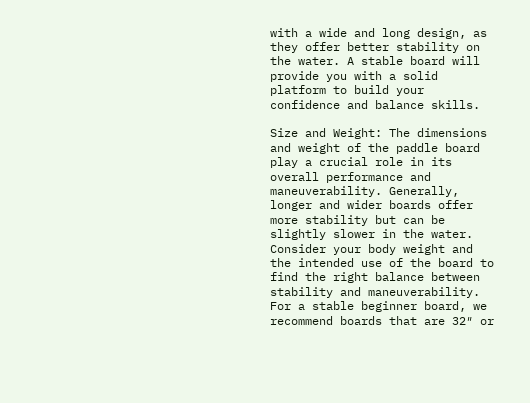with a wide and long design, as they offer better stability on the water. A stable board will provide you with a solid platform to build your confidence and balance skills.

Size and Weight: The dimensions and weight of the paddle board play a crucial role in its overall performance and maneuverability. Generally, longer and wider boards offer more stability but can be slightly slower in the water. Consider your body weight and the intended use of the board to find the right balance between stability and maneuverability. For a stable beginner board, we recommend boards that are 32″ or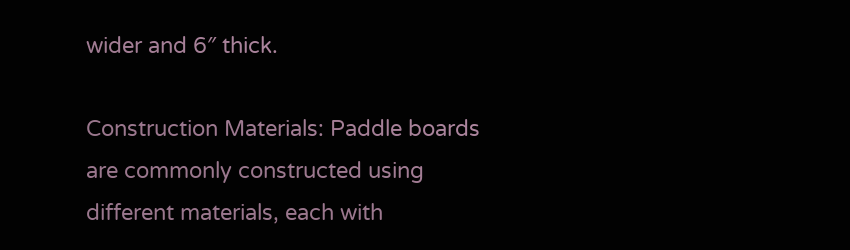wider and 6″ thick.

Construction Materials: Paddle boards are commonly constructed using different materials, each with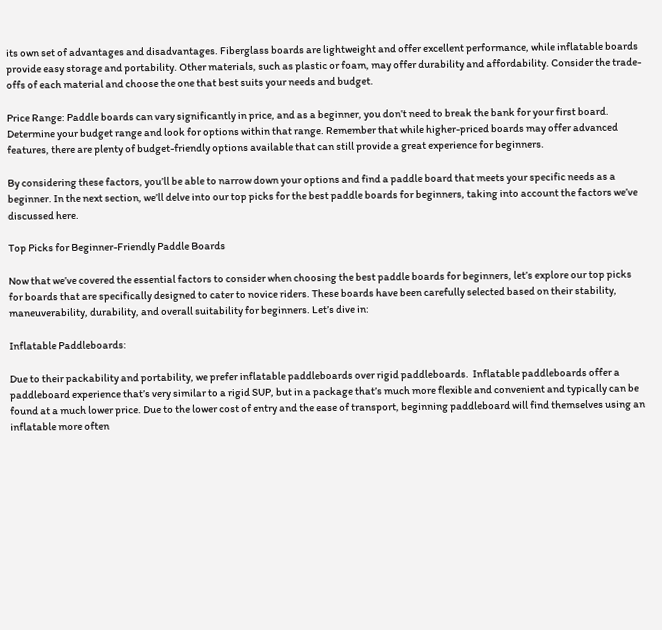its own set of advantages and disadvantages. Fiberglass boards are lightweight and offer excellent performance, while inflatable boards provide easy storage and portability. Other materials, such as plastic or foam, may offer durability and affordability. Consider the trade-offs of each material and choose the one that best suits your needs and budget.

Price Range: Paddle boards can vary significantly in price, and as a beginner, you don’t need to break the bank for your first board. Determine your budget range and look for options within that range. Remember that while higher-priced boards may offer advanced features, there are plenty of budget-friendly options available that can still provide a great experience for beginners.

By considering these factors, you’ll be able to narrow down your options and find a paddle board that meets your specific needs as a beginner. In the next section, we’ll delve into our top picks for the best paddle boards for beginners, taking into account the factors we’ve discussed here.

Top Picks for Beginner-Friendly Paddle Boards

Now that we’ve covered the essential factors to consider when choosing the best paddle boards for beginners, let’s explore our top picks for boards that are specifically designed to cater to novice riders. These boards have been carefully selected based on their stability, maneuverability, durability, and overall suitability for beginners. Let’s dive in:

Inflatable Paddleboards:

Due to their packability and portability, we prefer inflatable paddleboards over rigid paddleboards.  Inflatable paddleboards offer a paddleboard experience that’s very similar to a rigid SUP, but in a package that’s much more flexible and convenient and typically can be found at a much lower price. Due to the lower cost of entry and the ease of transport, beginning paddleboard will find themselves using an inflatable more often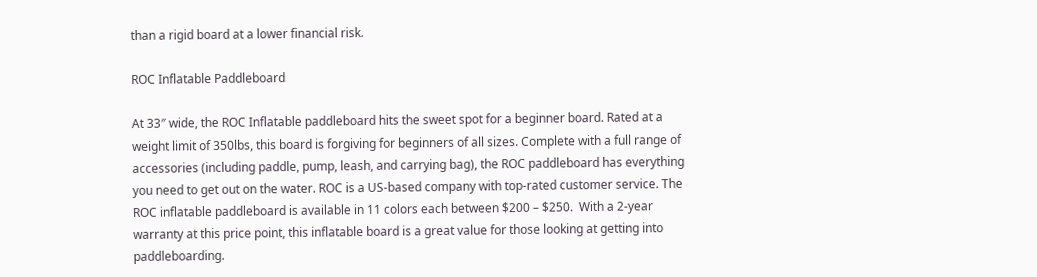than a rigid board at a lower financial risk.

ROC Inflatable Paddleboard

At 33″ wide, the ROC Inflatable paddleboard hits the sweet spot for a beginner board. Rated at a weight limit of 350lbs, this board is forgiving for beginners of all sizes. Complete with a full range of accessories (including paddle, pump, leash, and carrying bag), the ROC paddleboard has everything you need to get out on the water. ROC is a US-based company with top-rated customer service. The ROC inflatable paddleboard is available in 11 colors each between $200 – $250.  With a 2-year warranty at this price point, this inflatable board is a great value for those looking at getting into paddleboarding.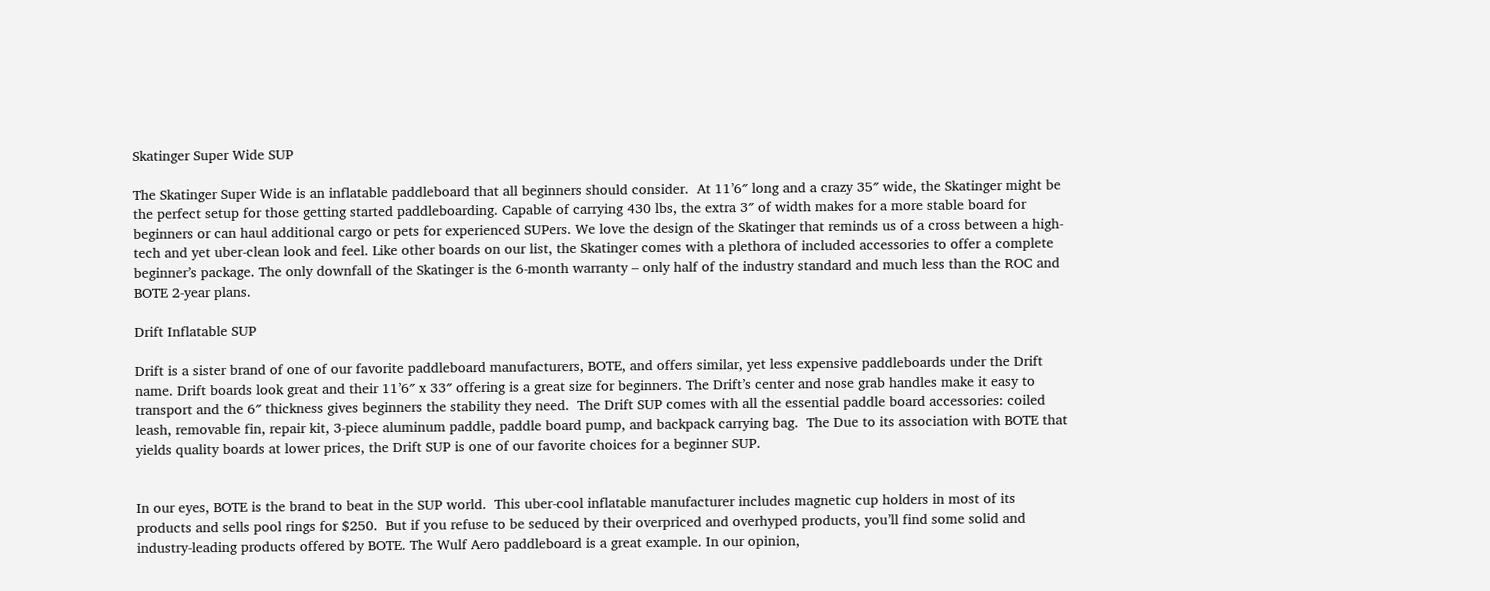Skatinger Super Wide SUP

The Skatinger Super Wide is an inflatable paddleboard that all beginners should consider.  At 11’6″ long and a crazy 35″ wide, the Skatinger might be the perfect setup for those getting started paddleboarding. Capable of carrying 430 lbs, the extra 3″ of width makes for a more stable board for beginners or can haul additional cargo or pets for experienced SUPers. We love the design of the Skatinger that reminds us of a cross between a high-tech and yet uber-clean look and feel. Like other boards on our list, the Skatinger comes with a plethora of included accessories to offer a complete beginner’s package. The only downfall of the Skatinger is the 6-month warranty – only half of the industry standard and much less than the ROC and BOTE 2-year plans.

Drift Inflatable SUP

Drift is a sister brand of one of our favorite paddleboard manufacturers, BOTE, and offers similar, yet less expensive paddleboards under the Drift name. Drift boards look great and their 11’6″ x 33″ offering is a great size for beginners. The Drift’s center and nose grab handles make it easy to transport and the 6″ thickness gives beginners the stability they need.  The Drift SUP comes with all the essential paddle board accessories: coiled leash, removable fin, repair kit, 3-piece aluminum paddle, paddle board pump, and backpack carrying bag.  The Due to its association with BOTE that yields quality boards at lower prices, the Drift SUP is one of our favorite choices for a beginner SUP.


In our eyes, BOTE is the brand to beat in the SUP world.  This uber-cool inflatable manufacturer includes magnetic cup holders in most of its products and sells pool rings for $250.  But if you refuse to be seduced by their overpriced and overhyped products, you’ll find some solid and industry-leading products offered by BOTE. The Wulf Aero paddleboard is a great example. In our opinion,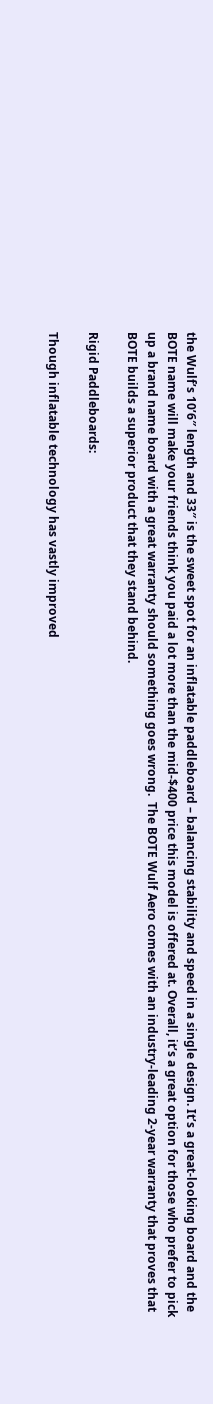the Wulf’s 10’6″ length and 33″ is the sweet spot for an inflatable paddleboard – balancing stability and speed in a single design. It’s a great-looking board and the BOTE name will make your friends think you paid a lot more than the mid-$400 price this model is offered at. Overall, it’s a great option for those who prefer to pick up a brand name board with a great warranty should something goes wrong.  The BOTE Wulf Aero comes with an industry-leading 2-year warranty that proves that BOTE builds a superior product that they stand behind.

Rigid Paddleboards:

Though inflatable technology has vastly improved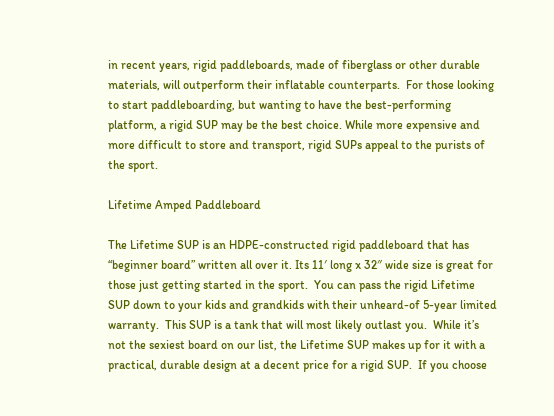in recent years, rigid paddleboards, made of fiberglass or other durable materials, will outperform their inflatable counterparts.  For those looking to start paddleboarding, but wanting to have the best-performing platform, a rigid SUP may be the best choice. While more expensive and more difficult to store and transport, rigid SUPs appeal to the purists of the sport.

Lifetime Amped Paddleboard

The Lifetime SUP is an HDPE-constructed rigid paddleboard that has “beginner board” written all over it. Its 11′ long x 32″ wide size is great for those just getting started in the sport.  You can pass the rigid Lifetime SUP down to your kids and grandkids with their unheard-of 5-year limited warranty.  This SUP is a tank that will most likely outlast you.  While it’s not the sexiest board on our list, the Lifetime SUP makes up for it with a practical, durable design at a decent price for a rigid SUP.  If you choose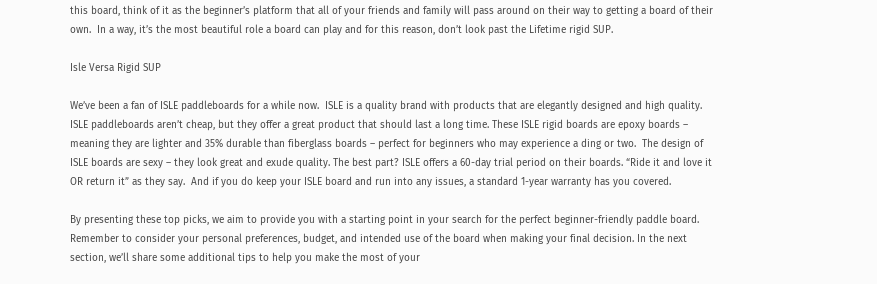this board, think of it as the beginner’s platform that all of your friends and family will pass around on their way to getting a board of their own.  In a way, it’s the most beautiful role a board can play and for this reason, don’t look past the Lifetime rigid SUP.

Isle Versa Rigid SUP

We’ve been a fan of ISLE paddleboards for a while now.  ISLE is a quality brand with products that are elegantly designed and high quality.  ISLE paddleboards aren’t cheap, but they offer a great product that should last a long time. These ISLE rigid boards are epoxy boards – meaning they are lighter and 35% durable than fiberglass boards – perfect for beginners who may experience a ding or two.  The design of ISLE boards are sexy – they look great and exude quality. The best part? ISLE offers a 60-day trial period on their boards. “Ride it and love it OR return it” as they say.  And if you do keep your ISLE board and run into any issues, a standard 1-year warranty has you covered.

By presenting these top picks, we aim to provide you with a starting point in your search for the perfect beginner-friendly paddle board. Remember to consider your personal preferences, budget, and intended use of the board when making your final decision. In the next section, we’ll share some additional tips to help you make the most of your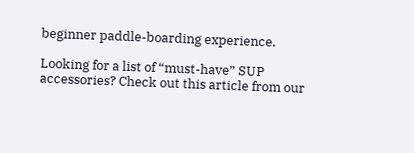beginner paddle-boarding experience.

Looking for a list of “must-have” SUP accessories? Check out this article from our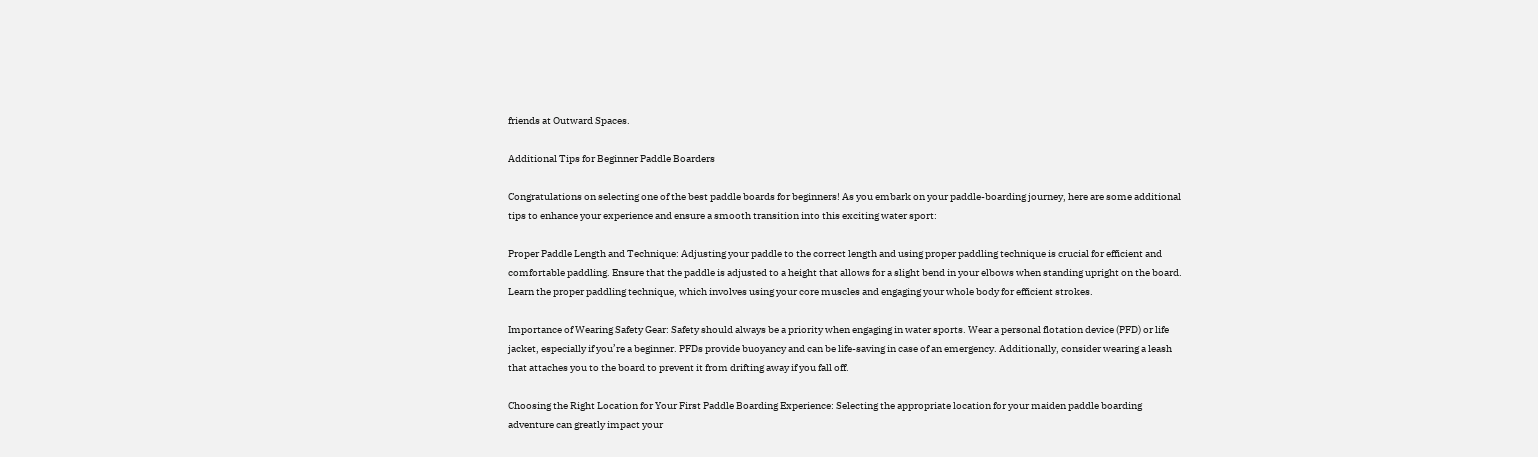friends at Outward Spaces.

Additional Tips for Beginner Paddle Boarders

Congratulations on selecting one of the best paddle boards for beginners! As you embark on your paddle-boarding journey, here are some additional tips to enhance your experience and ensure a smooth transition into this exciting water sport:

Proper Paddle Length and Technique: Adjusting your paddle to the correct length and using proper paddling technique is crucial for efficient and comfortable paddling. Ensure that the paddle is adjusted to a height that allows for a slight bend in your elbows when standing upright on the board. Learn the proper paddling technique, which involves using your core muscles and engaging your whole body for efficient strokes.

Importance of Wearing Safety Gear: Safety should always be a priority when engaging in water sports. Wear a personal flotation device (PFD) or life jacket, especially if you’re a beginner. PFDs provide buoyancy and can be life-saving in case of an emergency. Additionally, consider wearing a leash that attaches you to the board to prevent it from drifting away if you fall off.

Choosing the Right Location for Your First Paddle Boarding Experience: Selecting the appropriate location for your maiden paddle boarding adventure can greatly impact your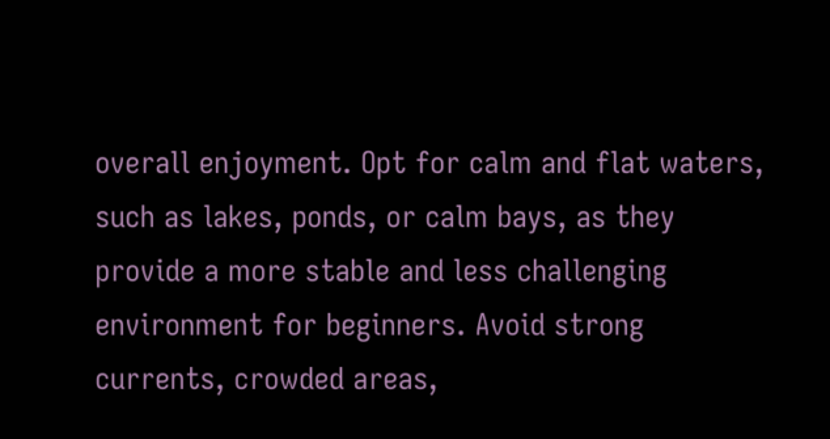overall enjoyment. Opt for calm and flat waters, such as lakes, ponds, or calm bays, as they provide a more stable and less challenging environment for beginners. Avoid strong currents, crowded areas,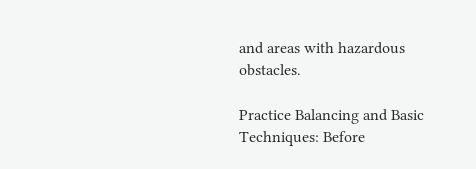and areas with hazardous obstacles.

Practice Balancing and Basic Techniques: Before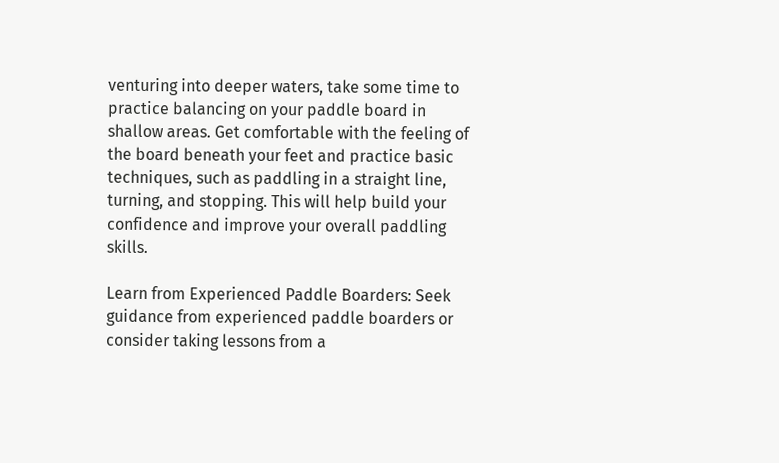venturing into deeper waters, take some time to practice balancing on your paddle board in shallow areas. Get comfortable with the feeling of the board beneath your feet and practice basic techniques, such as paddling in a straight line, turning, and stopping. This will help build your confidence and improve your overall paddling skills.

Learn from Experienced Paddle Boarders: Seek guidance from experienced paddle boarders or consider taking lessons from a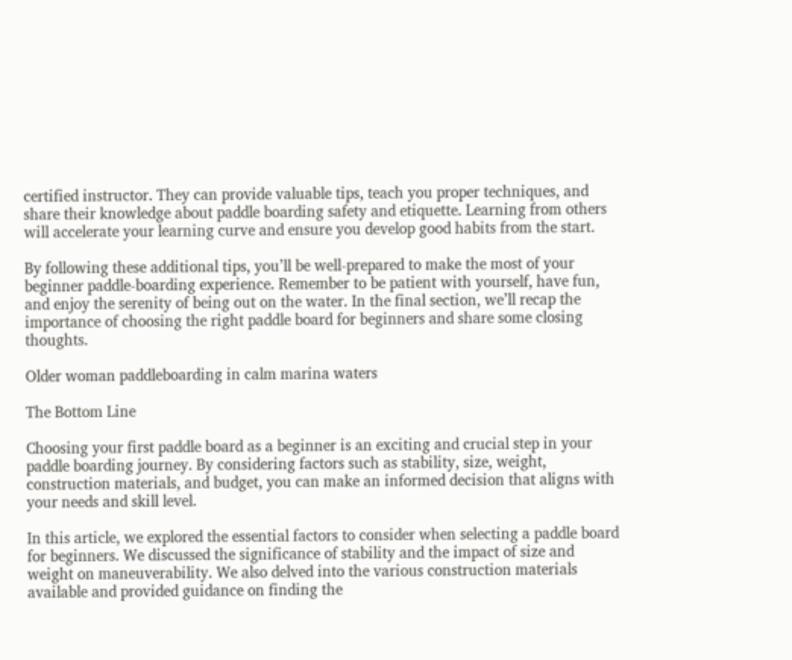certified instructor. They can provide valuable tips, teach you proper techniques, and share their knowledge about paddle boarding safety and etiquette. Learning from others will accelerate your learning curve and ensure you develop good habits from the start.

By following these additional tips, you’ll be well-prepared to make the most of your beginner paddle-boarding experience. Remember to be patient with yourself, have fun, and enjoy the serenity of being out on the water. In the final section, we’ll recap the importance of choosing the right paddle board for beginners and share some closing thoughts.

Older woman paddleboarding in calm marina waters

The Bottom Line

Choosing your first paddle board as a beginner is an exciting and crucial step in your paddle boarding journey. By considering factors such as stability, size, weight, construction materials, and budget, you can make an informed decision that aligns with your needs and skill level.

In this article, we explored the essential factors to consider when selecting a paddle board for beginners. We discussed the significance of stability and the impact of size and weight on maneuverability. We also delved into the various construction materials available and provided guidance on finding the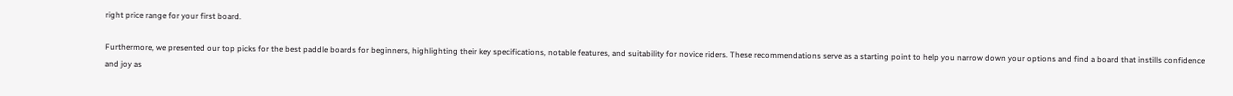right price range for your first board.

Furthermore, we presented our top picks for the best paddle boards for beginners, highlighting their key specifications, notable features, and suitability for novice riders. These recommendations serve as a starting point to help you narrow down your options and find a board that instills confidence and joy as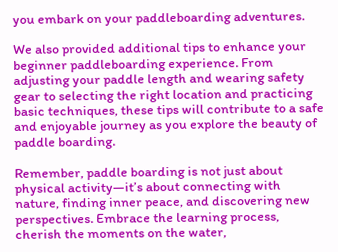you embark on your paddleboarding adventures.

We also provided additional tips to enhance your beginner paddleboarding experience. From adjusting your paddle length and wearing safety gear to selecting the right location and practicing basic techniques, these tips will contribute to a safe and enjoyable journey as you explore the beauty of paddle boarding.

Remember, paddle boarding is not just about physical activity—it’s about connecting with nature, finding inner peace, and discovering new perspectives. Embrace the learning process, cherish the moments on the water,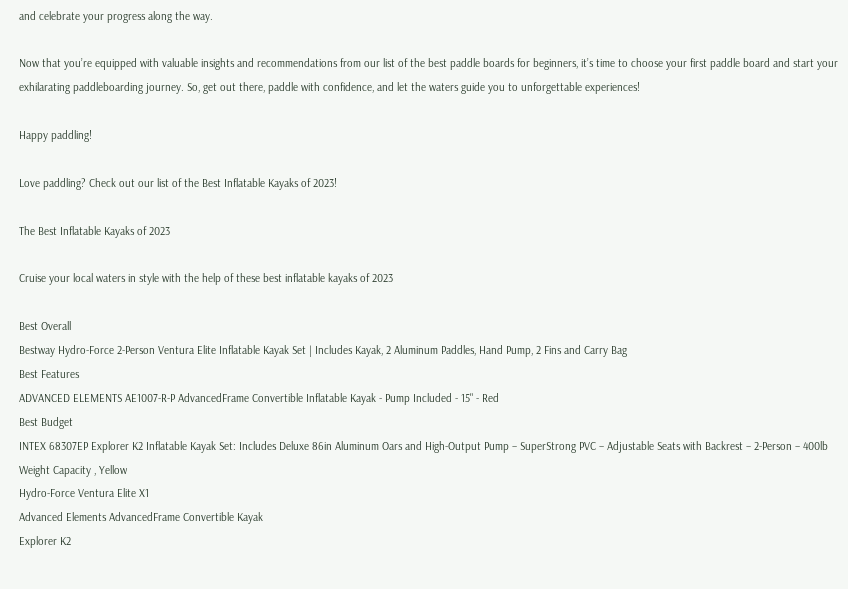and celebrate your progress along the way.

Now that you’re equipped with valuable insights and recommendations from our list of the best paddle boards for beginners, it’s time to choose your first paddle board and start your exhilarating paddleboarding journey. So, get out there, paddle with confidence, and let the waters guide you to unforgettable experiences!

Happy paddling!

Love paddling? Check out our list of the Best Inflatable Kayaks of 2023!

The Best Inflatable Kayaks of 2023

Cruise your local waters in style with the help of these best inflatable kayaks of 2023

Best Overall
Bestway Hydro-Force 2-Person Ventura Elite Inflatable Kayak Set | Includes Kayak, 2 Aluminum Paddles, Hand Pump, 2 Fins and Carry Bag
Best Features
ADVANCED ELEMENTS AE1007-R-P AdvancedFrame Convertible Inflatable Kayak - Pump Included - 15" - Red
Best Budget
INTEX 68307EP Explorer K2 Inflatable Kayak Set: Includes Deluxe 86in Aluminum Oars and High-Output Pump – SuperStrong PVC – Adjustable Seats with Backrest – 2-Person – 400lb Weight Capacity , Yellow
Hydro-Force Ventura Elite X1
Advanced Elements AdvancedFrame Convertible Kayak
Explorer K2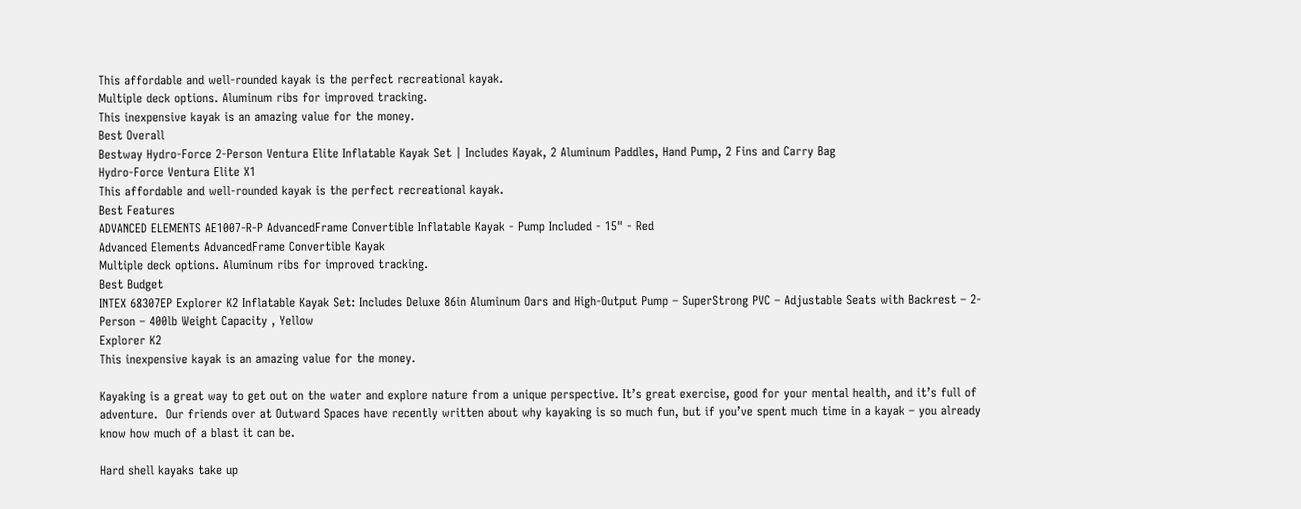This affordable and well-rounded kayak is the perfect recreational kayak.
Multiple deck options. Aluminum ribs for improved tracking.
This inexpensive kayak is an amazing value for the money.
Best Overall
Bestway Hydro-Force 2-Person Ventura Elite Inflatable Kayak Set | Includes Kayak, 2 Aluminum Paddles, Hand Pump, 2 Fins and Carry Bag
Hydro-Force Ventura Elite X1
This affordable and well-rounded kayak is the perfect recreational kayak.
Best Features
ADVANCED ELEMENTS AE1007-R-P AdvancedFrame Convertible Inflatable Kayak - Pump Included - 15" - Red
Advanced Elements AdvancedFrame Convertible Kayak
Multiple deck options. Aluminum ribs for improved tracking.
Best Budget
INTEX 68307EP Explorer K2 Inflatable Kayak Set: Includes Deluxe 86in Aluminum Oars and High-Output Pump – SuperStrong PVC – Adjustable Seats with Backrest – 2-Person – 400lb Weight Capacity , Yellow
Explorer K2
This inexpensive kayak is an amazing value for the money.

Kayaking is a great way to get out on the water and explore nature from a unique perspective. It’s great exercise, good for your mental health, and it’s full of adventure.  Our friends over at Outward Spaces have recently written about why kayaking is so much fun, but if you’ve spent much time in a kayak – you already know how much of a blast it can be.

Hard shell kayaks take up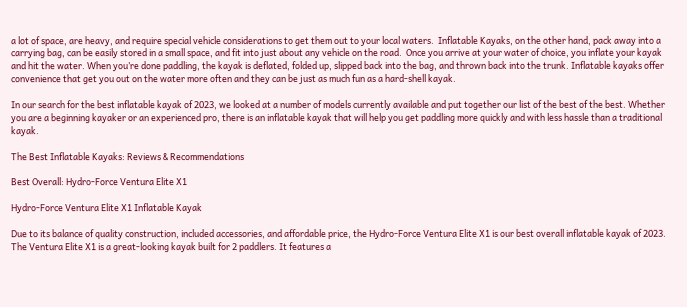a lot of space, are heavy, and require special vehicle considerations to get them out to your local waters.  Inflatable Kayaks, on the other hand, pack away into a carrying bag, can be easily stored in a small space, and fit into just about any vehicle on the road.  Once you arrive at your water of choice, you inflate your kayak and hit the water. When you’re done paddling, the kayak is deflated, folded up, slipped back into the bag, and thrown back into the trunk. Inflatable kayaks offer convenience that get you out on the water more often and they can be just as much fun as a hard-shell kayak.

In our search for the best inflatable kayak of 2023, we looked at a number of models currently available and put together our list of the best of the best. Whether you are a beginning kayaker or an experienced pro, there is an inflatable kayak that will help you get paddling more quickly and with less hassle than a traditional kayak.

The Best Inflatable Kayaks: Reviews & Recommendations

Best Overall: Hydro-Force Ventura Elite X1

Hydro-Force Ventura Elite X1 Inflatable Kayak

Due to its balance of quality construction, included accessories, and affordable price, the Hydro-Force Ventura Elite X1 is our best overall inflatable kayak of 2023. The Ventura Elite X1 is a great-looking kayak built for 2 paddlers. It features a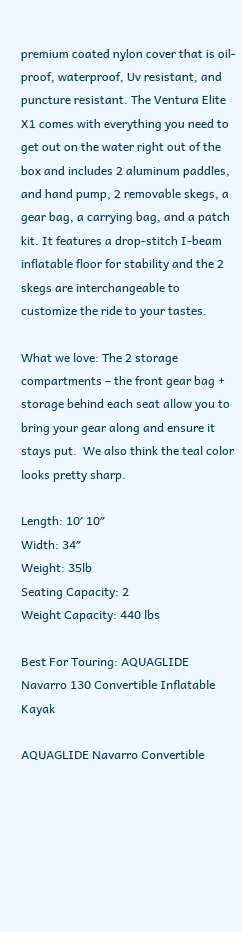premium coated nylon cover that is oil-proof, waterproof, Uv resistant, and puncture resistant. The Ventura Elite X1 comes with everything you need to get out on the water right out of the box and includes 2 aluminum paddles, and hand pump, 2 removable skegs, a gear bag, a carrying bag, and a patch kit. It features a drop-stitch I-beam inflatable floor for stability and the 2 skegs are interchangeable to customize the ride to your tastes.

What we love: The 2 storage compartments – the front gear bag + storage behind each seat allow you to bring your gear along and ensure it stays put.  We also think the teal color looks pretty sharp.

Length: 10′ 10″
Width: 34″
Weight: 35lb
Seating Capacity: 2
Weight Capacity: 440 lbs

Best For Touring: AQUAGLIDE Navarro 130 Convertible Inflatable Kayak

AQUAGLIDE Navarro Convertible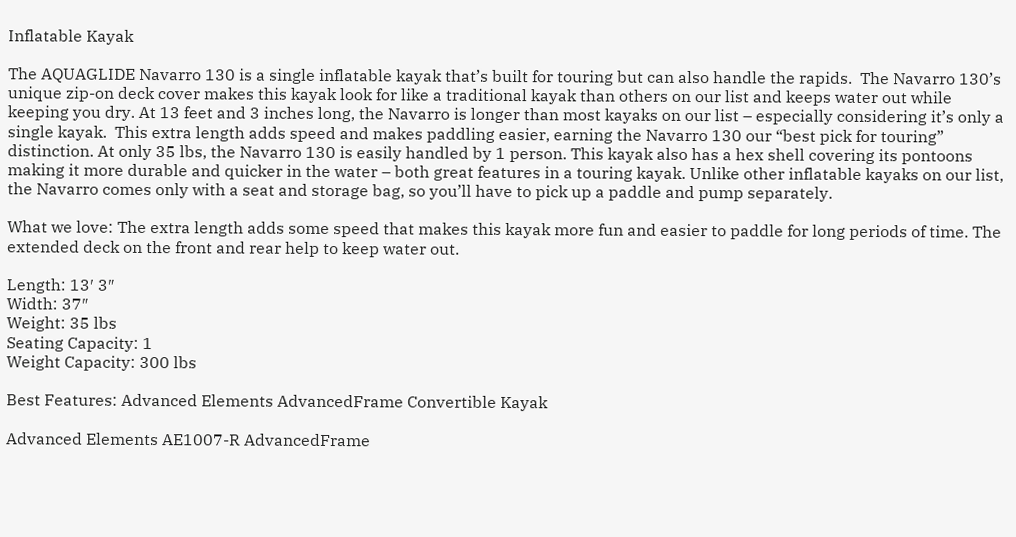Inflatable Kayak

The AQUAGLIDE Navarro 130 is a single inflatable kayak that’s built for touring but can also handle the rapids.  The Navarro 130’s unique zip-on deck cover makes this kayak look for like a traditional kayak than others on our list and keeps water out while keeping you dry. At 13 feet and 3 inches long, the Navarro is longer than most kayaks on our list – especially considering it’s only a single kayak.  This extra length adds speed and makes paddling easier, earning the Navarro 130 our “best pick for touring” distinction. At only 35 lbs, the Navarro 130 is easily handled by 1 person. This kayak also has a hex shell covering its pontoons making it more durable and quicker in the water – both great features in a touring kayak. Unlike other inflatable kayaks on our list, the Navarro comes only with a seat and storage bag, so you’ll have to pick up a paddle and pump separately.

What we love: The extra length adds some speed that makes this kayak more fun and easier to paddle for long periods of time. The extended deck on the front and rear help to keep water out.

Length: 13′ 3″
Width: 37″
Weight: 35 lbs
Seating Capacity: 1
Weight Capacity: 300 lbs

Best Features: Advanced Elements AdvancedFrame Convertible Kayak

Advanced Elements AE1007-R AdvancedFrame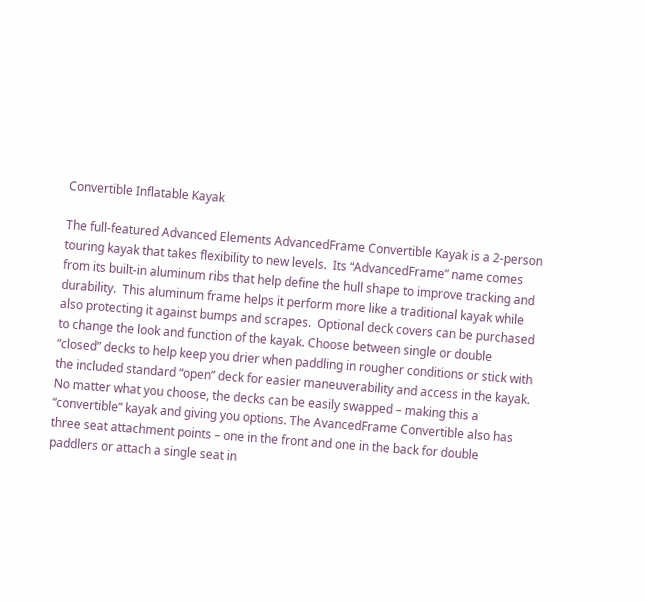Convertible Inflatable Kayak

The full-featured Advanced Elements AdvancedFrame Convertible Kayak is a 2-person touring kayak that takes flexibility to new levels.  Its “AdvancedFrame” name comes from its built-in aluminum ribs that help define the hull shape to improve tracking and durability.  This aluminum frame helps it perform more like a traditional kayak while also protecting it against bumps and scrapes.  Optional deck covers can be purchased to change the look and function of the kayak. Choose between single or double “closed” decks to help keep you drier when paddling in rougher conditions or stick with the included standard “open” deck for easier maneuverability and access in the kayak.  No matter what you choose, the decks can be easily swapped – making this a “convertible” kayak and giving you options. The AvancedFrame Convertible also has three seat attachment points – one in the front and one in the back for double paddlers or attach a single seat in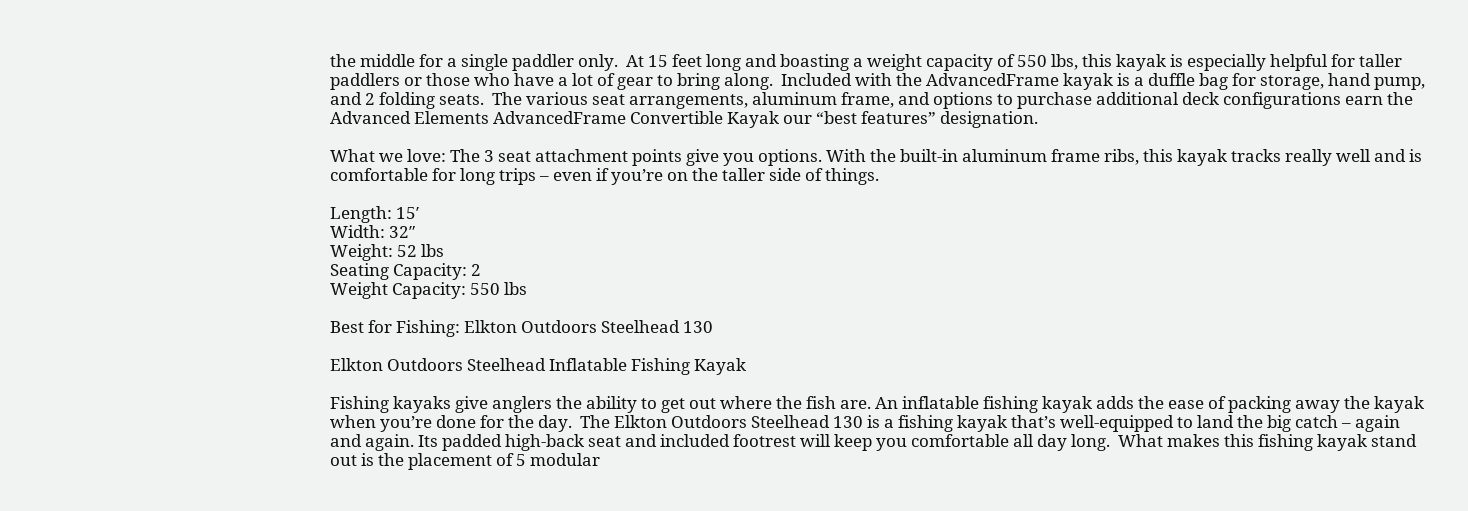the middle for a single paddler only.  At 15 feet long and boasting a weight capacity of 550 lbs, this kayak is especially helpful for taller paddlers or those who have a lot of gear to bring along.  Included with the AdvancedFrame kayak is a duffle bag for storage, hand pump, and 2 folding seats.  The various seat arrangements, aluminum frame, and options to purchase additional deck configurations earn the Advanced Elements AdvancedFrame Convertible Kayak our “best features” designation.

What we love: The 3 seat attachment points give you options. With the built-in aluminum frame ribs, this kayak tracks really well and is comfortable for long trips – even if you’re on the taller side of things.

Length: 15′
Width: 32″
Weight: 52 lbs
Seating Capacity: 2
Weight Capacity: 550 lbs

Best for Fishing: Elkton Outdoors Steelhead 130

Elkton Outdoors Steelhead Inflatable Fishing Kayak

Fishing kayaks give anglers the ability to get out where the fish are. An inflatable fishing kayak adds the ease of packing away the kayak when you’re done for the day.  The Elkton Outdoors Steelhead 130 is a fishing kayak that’s well-equipped to land the big catch – again and again. Its padded high-back seat and included footrest will keep you comfortable all day long.  What makes this fishing kayak stand out is the placement of 5 modular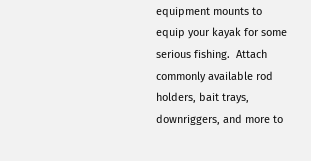equipment mounts to equip your kayak for some serious fishing.  Attach commonly available rod holders, bait trays, downriggers, and more to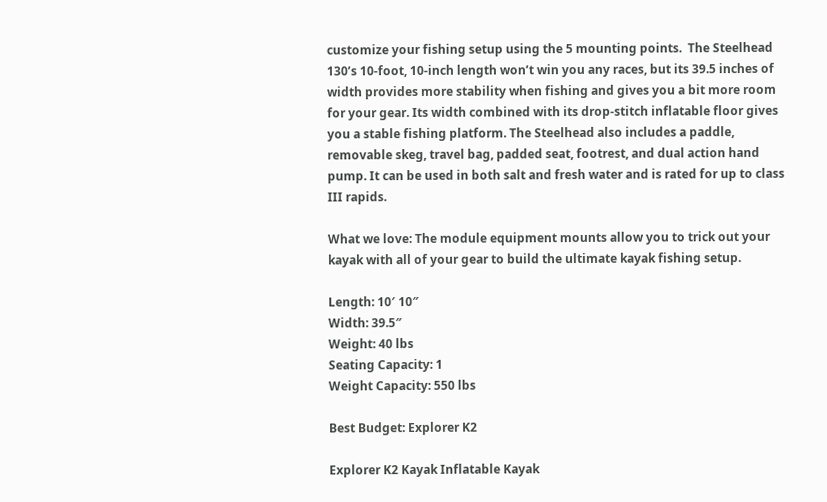customize your fishing setup using the 5 mounting points.  The Steelhead 130’s 10-foot, 10-inch length won’t win you any races, but its 39.5 inches of width provides more stability when fishing and gives you a bit more room for your gear. Its width combined with its drop-stitch inflatable floor gives you a stable fishing platform. The Steelhead also includes a paddle, removable skeg, travel bag, padded seat, footrest, and dual action hand pump. It can be used in both salt and fresh water and is rated for up to class III rapids.

What we love: The module equipment mounts allow you to trick out your kayak with all of your gear to build the ultimate kayak fishing setup.

Length: 10′ 10″
Width: 39.5″
Weight: 40 lbs
Seating Capacity: 1
Weight Capacity: 550 lbs

Best Budget: Explorer K2

Explorer K2 Kayak Inflatable Kayak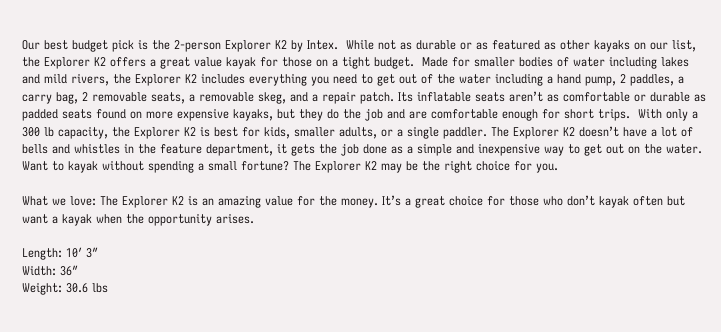Our best budget pick is the 2-person Explorer K2 by Intex.  While not as durable or as featured as other kayaks on our list, the Explorer K2 offers a great value kayak for those on a tight budget.  Made for smaller bodies of water including lakes and mild rivers, the Explorer K2 includes everything you need to get out of the water including a hand pump, 2 paddles, a carry bag, 2 removable seats, a removable skeg, and a repair patch. Its inflatable seats aren’t as comfortable or durable as padded seats found on more expensive kayaks, but they do the job and are comfortable enough for short trips.  With only a 300 lb capacity, the Explorer K2 is best for kids, smaller adults, or a single paddler. The Explorer K2 doesn’t have a lot of bells and whistles in the feature department, it gets the job done as a simple and inexpensive way to get out on the water.  Want to kayak without spending a small fortune? The Explorer K2 may be the right choice for you.

What we love: The Explorer K2 is an amazing value for the money. It’s a great choice for those who don’t kayak often but want a kayak when the opportunity arises.

Length: 10′ 3″
Width: 36″
Weight: 30.6 lbs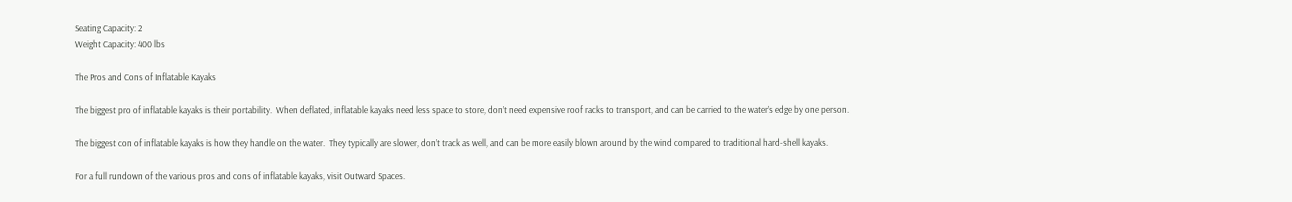Seating Capacity: 2
Weight Capacity: 400 lbs

The Pros and Cons of Inflatable Kayaks

The biggest pro of inflatable kayaks is their portability.  When deflated, inflatable kayaks need less space to store, don’t need expensive roof racks to transport, and can be carried to the water’s edge by one person.

The biggest con of inflatable kayaks is how they handle on the water.  They typically are slower, don’t track as well, and can be more easily blown around by the wind compared to traditional hard-shell kayaks.

For a full rundown of the various pros and cons of inflatable kayaks, visit Outward Spaces.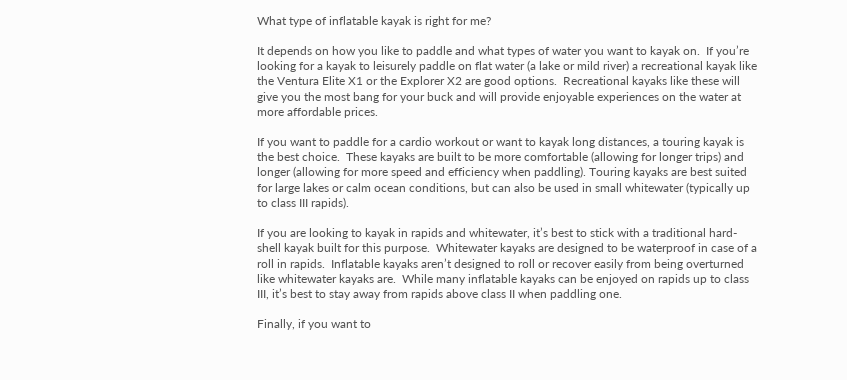What type of inflatable kayak is right for me?

It depends on how you like to paddle and what types of water you want to kayak on.  If you’re looking for a kayak to leisurely paddle on flat water (a lake or mild river) a recreational kayak like the Ventura Elite X1 or the Explorer X2 are good options.  Recreational kayaks like these will give you the most bang for your buck and will provide enjoyable experiences on the water at more affordable prices.

If you want to paddle for a cardio workout or want to kayak long distances, a touring kayak is the best choice.  These kayaks are built to be more comfortable (allowing for longer trips) and longer (allowing for more speed and efficiency when paddling). Touring kayaks are best suited for large lakes or calm ocean conditions, but can also be used in small whitewater (typically up to class III rapids).

If you are looking to kayak in rapids and whitewater, it’s best to stick with a traditional hard-shell kayak built for this purpose.  Whitewater kayaks are designed to be waterproof in case of a roll in rapids.  Inflatable kayaks aren’t designed to roll or recover easily from being overturned like whitewater kayaks are.  While many inflatable kayaks can be enjoyed on rapids up to class III, it’s best to stay away from rapids above class II when paddling one.

Finally, if you want to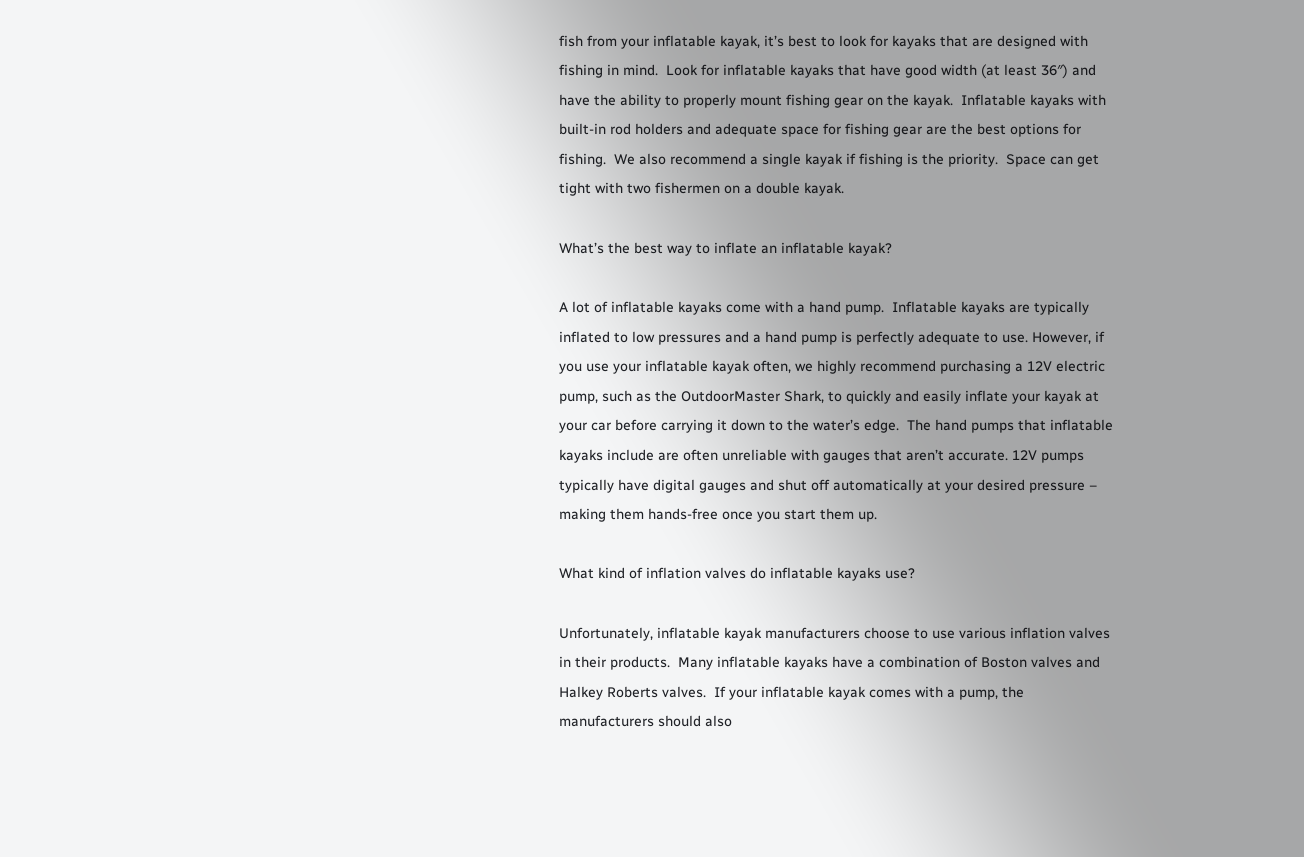fish from your inflatable kayak, it’s best to look for kayaks that are designed with fishing in mind.  Look for inflatable kayaks that have good width (at least 36″) and have the ability to properly mount fishing gear on the kayak.  Inflatable kayaks with built-in rod holders and adequate space for fishing gear are the best options for fishing.  We also recommend a single kayak if fishing is the priority.  Space can get tight with two fishermen on a double kayak.

What’s the best way to inflate an inflatable kayak?

A lot of inflatable kayaks come with a hand pump.  Inflatable kayaks are typically inflated to low pressures and a hand pump is perfectly adequate to use. However, if you use your inflatable kayak often, we highly recommend purchasing a 12V electric pump, such as the OutdoorMaster Shark, to quickly and easily inflate your kayak at your car before carrying it down to the water’s edge.  The hand pumps that inflatable kayaks include are often unreliable with gauges that aren’t accurate. 12V pumps typically have digital gauges and shut off automatically at your desired pressure – making them hands-free once you start them up.

What kind of inflation valves do inflatable kayaks use?

Unfortunately, inflatable kayak manufacturers choose to use various inflation valves in their products.  Many inflatable kayaks have a combination of Boston valves and Halkey Roberts valves.  If your inflatable kayak comes with a pump, the manufacturers should also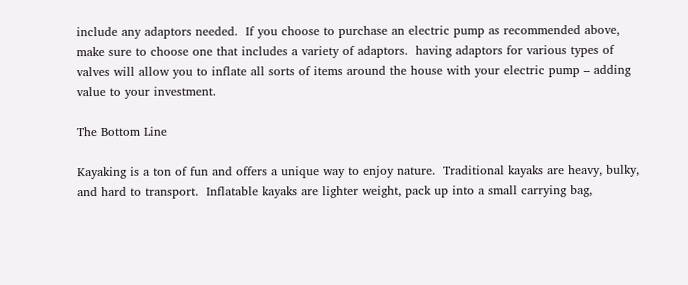include any adaptors needed.  If you choose to purchase an electric pump as recommended above, make sure to choose one that includes a variety of adaptors.  having adaptors for various types of valves will allow you to inflate all sorts of items around the house with your electric pump – adding value to your investment.

The Bottom Line

Kayaking is a ton of fun and offers a unique way to enjoy nature.  Traditional kayaks are heavy, bulky, and hard to transport.  Inflatable kayaks are lighter weight, pack up into a small carrying bag,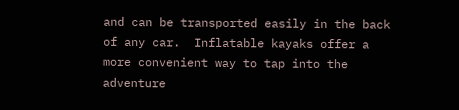and can be transported easily in the back of any car.  Inflatable kayaks offer a more convenient way to tap into the adventure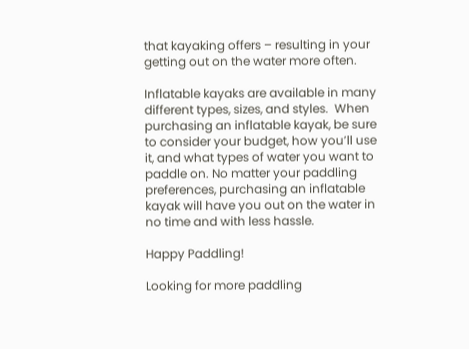that kayaking offers – resulting in your getting out on the water more often.

Inflatable kayaks are available in many different types, sizes, and styles.  When purchasing an inflatable kayak, be sure to consider your budget, how you’ll use it, and what types of water you want to paddle on. No matter your paddling preferences, purchasing an inflatable kayak will have you out on the water in no time and with less hassle.

Happy Paddling!

Looking for more paddling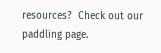resources?  Check out our paddling page.